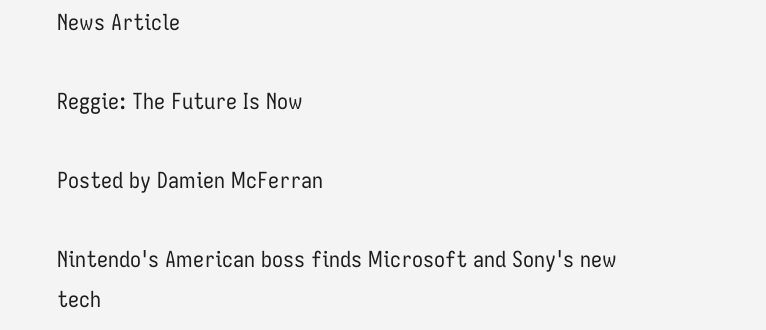News Article

Reggie: The Future Is Now

Posted by Damien McFerran

Nintendo's American boss finds Microsoft and Sony's new tech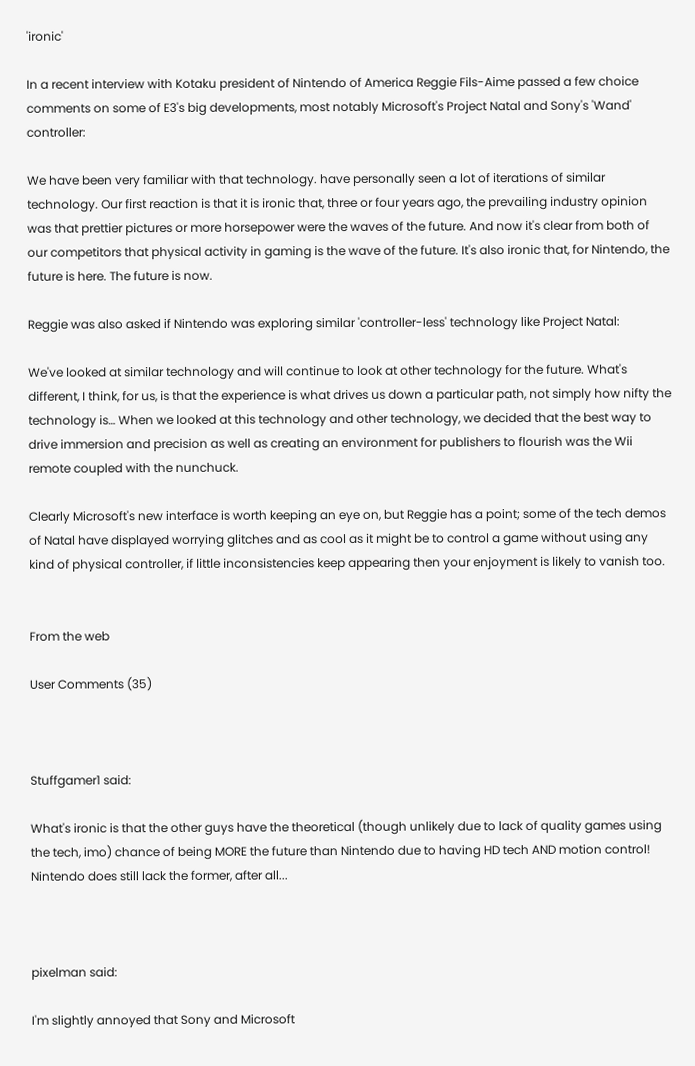'ironic'

In a recent interview with Kotaku president of Nintendo of America Reggie Fils-Aime passed a few choice comments on some of E3's big developments, most notably Microsoft's Project Natal and Sony's 'Wand' controller:

We have been very familiar with that technology. have personally seen a lot of iterations of similar technology. Our first reaction is that it is ironic that, three or four years ago, the prevailing industry opinion was that prettier pictures or more horsepower were the waves of the future. And now it's clear from both of our competitors that physical activity in gaming is the wave of the future. It's also ironic that, for Nintendo, the future is here. The future is now.

Reggie was also asked if Nintendo was exploring similar 'controller-less' technology like Project Natal:

We've looked at similar technology and will continue to look at other technology for the future. What's different, I think, for us, is that the experience is what drives us down a particular path, not simply how nifty the technology is… When we looked at this technology and other technology, we decided that the best way to drive immersion and precision as well as creating an environment for publishers to flourish was the Wii remote coupled with the nunchuck.

Clearly Microsoft's new interface is worth keeping an eye on, but Reggie has a point; some of the tech demos of Natal have displayed worrying glitches and as cool as it might be to control a game without using any kind of physical controller, if little inconsistencies keep appearing then your enjoyment is likely to vanish too.


From the web

User Comments (35)



Stuffgamer1 said:

What's ironic is that the other guys have the theoretical (though unlikely due to lack of quality games using the tech, imo) chance of being MORE the future than Nintendo due to having HD tech AND motion control! Nintendo does still lack the former, after all...



pixelman said:

I'm slightly annoyed that Sony and Microsoft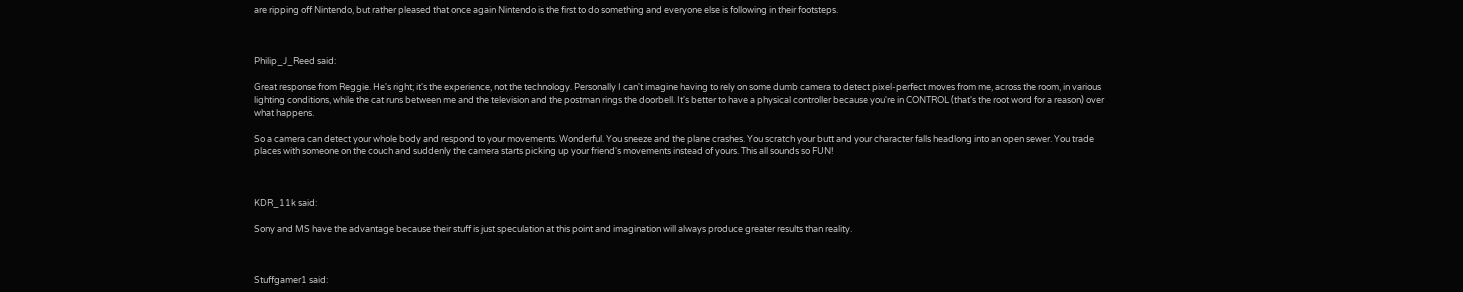are ripping off Nintendo, but rather pleased that once again Nintendo is the first to do something and everyone else is following in their footsteps.



Philip_J_Reed said:

Great response from Reggie. He's right; it's the experience, not the technology. Personally I can't imagine having to rely on some dumb camera to detect pixel-perfect moves from me, across the room, in various lighting conditions, while the cat runs between me and the television and the postman rings the doorbell. It's better to have a physical controller because you're in CONTROL (that's the root word for a reason) over what happens.

So a camera can detect your whole body and respond to your movements. Wonderful. You sneeze and the plane crashes. You scratch your butt and your character falls headlong into an open sewer. You trade places with someone on the couch and suddenly the camera starts picking up your friend's movements instead of yours. This all sounds so FUN!



KDR_11k said:

Sony and MS have the advantage because their stuff is just speculation at this point and imagination will always produce greater results than reality.



Stuffgamer1 said: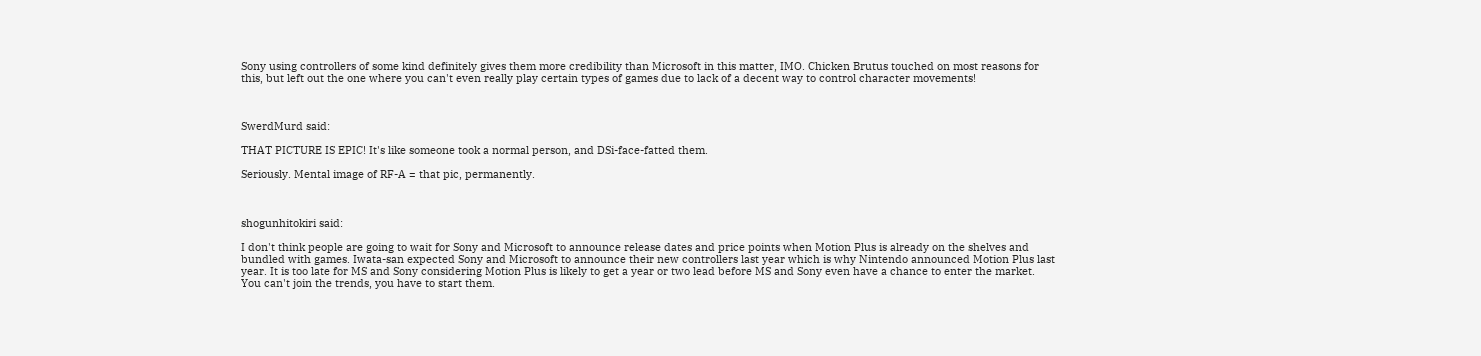Sony using controllers of some kind definitely gives them more credibility than Microsoft in this matter, IMO. Chicken Brutus touched on most reasons for this, but left out the one where you can't even really play certain types of games due to lack of a decent way to control character movements!



SwerdMurd said:

THAT PICTURE IS EPIC! It's like someone took a normal person, and DSi-face-fatted them.

Seriously. Mental image of RF-A = that pic, permanently.



shogunhitokiri said:

I don't think people are going to wait for Sony and Microsoft to announce release dates and price points when Motion Plus is already on the shelves and bundled with games. Iwata-san expected Sony and Microsoft to announce their new controllers last year which is why Nintendo announced Motion Plus last year. It is too late for MS and Sony considering Motion Plus is likely to get a year or two lead before MS and Sony even have a chance to enter the market. You can't join the trends, you have to start them.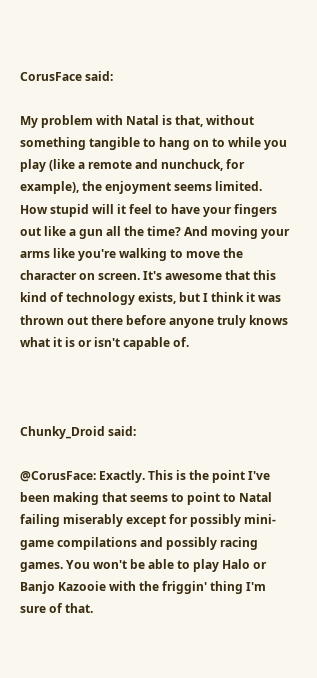CorusFace said:

My problem with Natal is that, without something tangible to hang on to while you play (like a remote and nunchuck, for example), the enjoyment seems limited. How stupid will it feel to have your fingers out like a gun all the time? And moving your arms like you're walking to move the character on screen. It's awesome that this kind of technology exists, but I think it was thrown out there before anyone truly knows what it is or isn't capable of.



Chunky_Droid said:

@CorusFace: Exactly. This is the point I've been making that seems to point to Natal failing miserably except for possibly mini-game compilations and possibly racing games. You won't be able to play Halo or Banjo Kazooie with the friggin' thing I'm sure of that.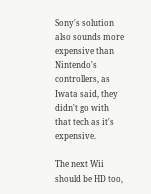Sony's solution also sounds more expensive than Nintendo's controllers, as Iwata said, they didn't go with that tech as it's expensive.

The next Wii should be HD too,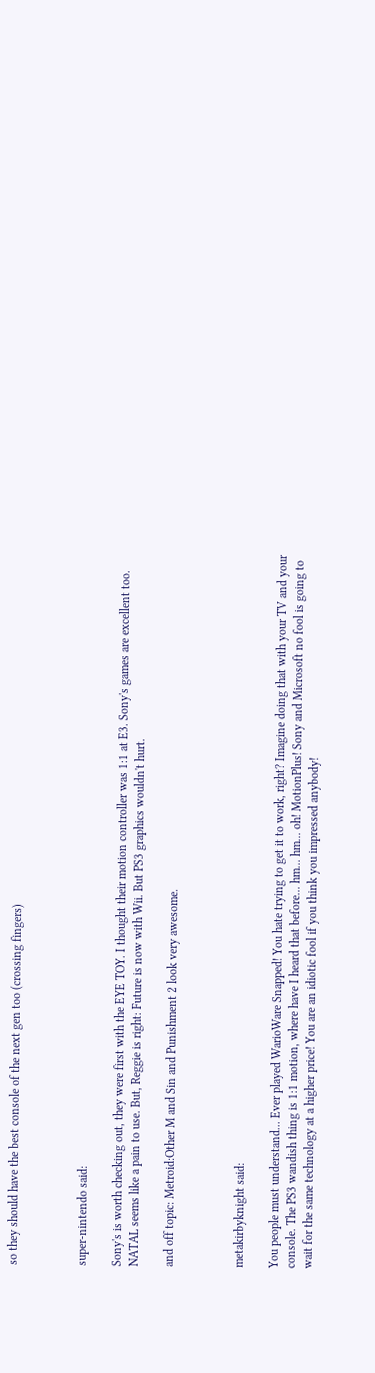so they should have the best console of the next gen too (crossing fingers)



super-nintendo said:

Sony's is worth checking out, they were first with the EYE TOY. I thought their motion controller was 1:1 at E3. Sony's games are excellent too. NATAL seems like a pain to use. But, Reggie is right: Future is now with Wii. But PS3 graphics wouldn't hurt.

and off topic: Metroid:Other M and Sin and Punishment 2 look very awesome.



metakirbyknight said:

You people must understand... Ever played WarioWare Snapped! You hate trying to get it to work, right? Imagine doing that with your TV and your console. The PS3 wandish thing is 1:1 motion, where have I heard that before... hm... hm... oh! MotionPlus! Sony and Microsoft no fool is going to wait for the same technology at a higher price! You are an idiotic fool if you think you impressed anybody!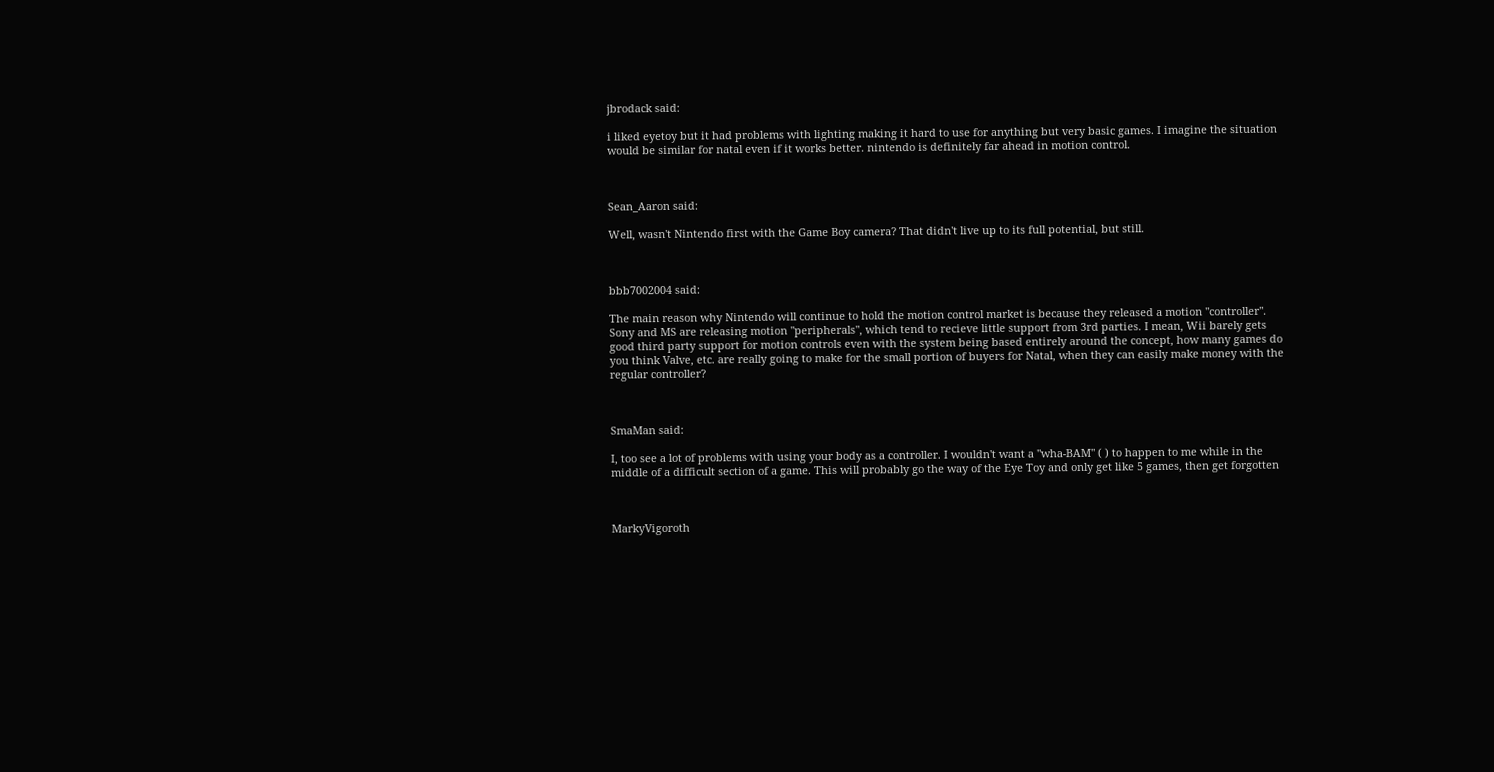jbrodack said:

i liked eyetoy but it had problems with lighting making it hard to use for anything but very basic games. I imagine the situation would be similar for natal even if it works better. nintendo is definitely far ahead in motion control.



Sean_Aaron said:

Well, wasn't Nintendo first with the Game Boy camera? That didn't live up to its full potential, but still.



bbb7002004 said:

The main reason why Nintendo will continue to hold the motion control market is because they released a motion "controller". Sony and MS are releasing motion "peripherals", which tend to recieve little support from 3rd parties. I mean, Wii barely gets good third party support for motion controls even with the system being based entirely around the concept, how many games do you think Valve, etc. are really going to make for the small portion of buyers for Natal, when they can easily make money with the regular controller?



SmaMan said:

I, too see a lot of problems with using your body as a controller. I wouldn't want a "wha-BAM" ( ) to happen to me while in the middle of a difficult section of a game. This will probably go the way of the Eye Toy and only get like 5 games, then get forgotten



MarkyVigoroth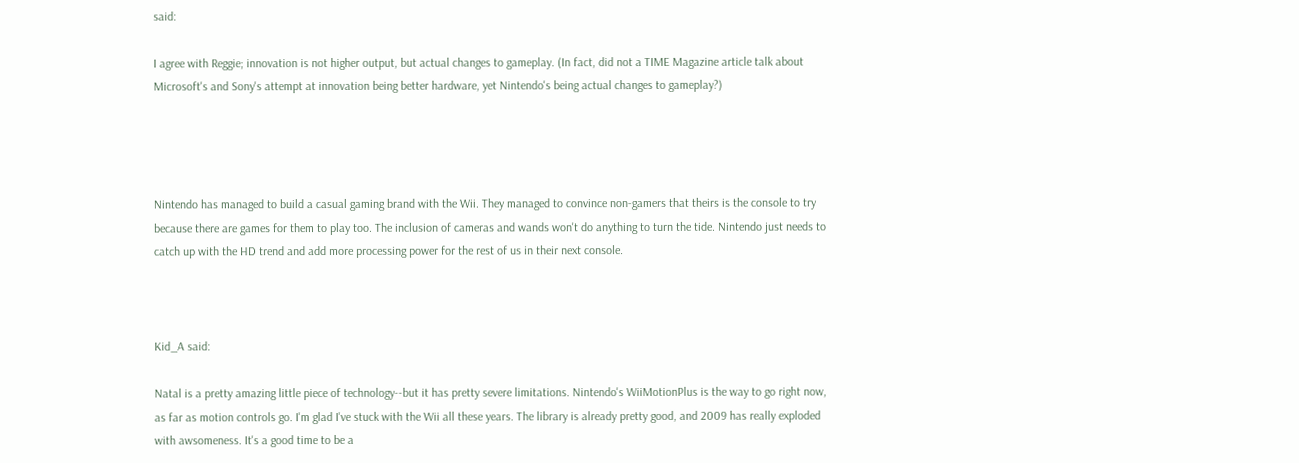said:

I agree with Reggie; innovation is not higher output, but actual changes to gameplay. (In fact, did not a TIME Magazine article talk about Microsoft's and Sony's attempt at innovation being better hardware, yet Nintendo's being actual changes to gameplay?)




Nintendo has managed to build a casual gaming brand with the Wii. They managed to convince non-gamers that theirs is the console to try because there are games for them to play too. The inclusion of cameras and wands won't do anything to turn the tide. Nintendo just needs to catch up with the HD trend and add more processing power for the rest of us in their next console.



Kid_A said:

Natal is a pretty amazing little piece of technology--but it has pretty severe limitations. Nintendo's WiiMotionPlus is the way to go right now, as far as motion controls go. I'm glad I've stuck with the Wii all these years. The library is already pretty good, and 2009 has really exploded with awsomeness. It's a good time to be a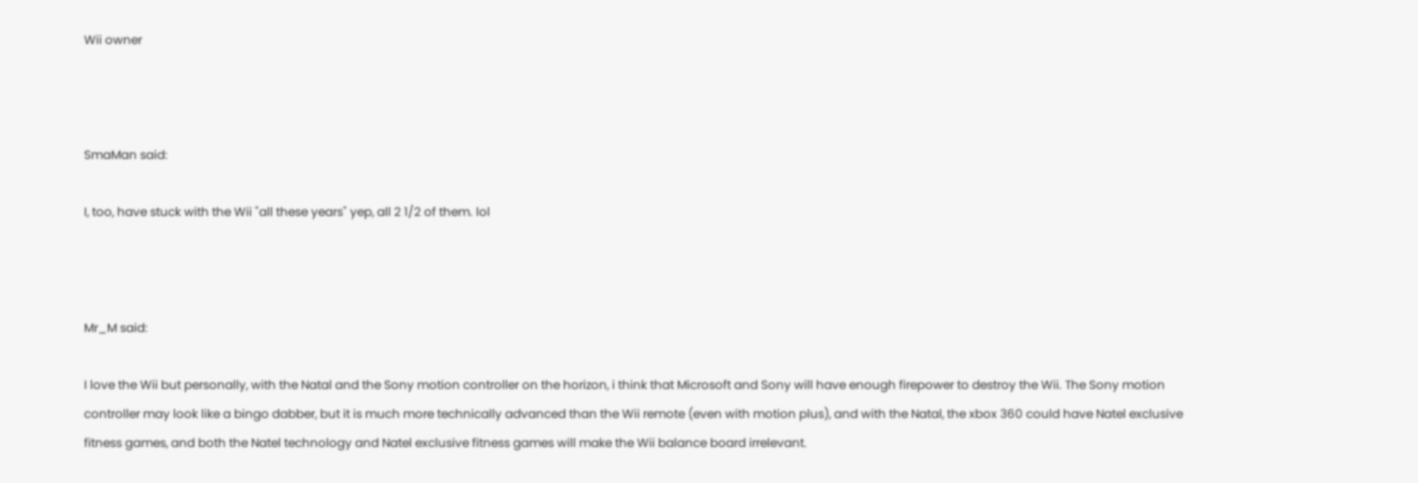Wii owner



SmaMan said:

I, too, have stuck with the Wii "all these years" yep, all 2 1/2 of them. lol



Mr_M said:

I love the Wii but personally, with the Natal and the Sony motion controller on the horizon, i think that Microsoft and Sony will have enough firepower to destroy the Wii. The Sony motion controller may look like a bingo dabber, but it is much more technically advanced than the Wii remote (even with motion plus), and with the Natal, the xbox 360 could have Natel exclusive fitness games, and both the Natel technology and Natel exclusive fitness games will make the Wii balance board irrelevant.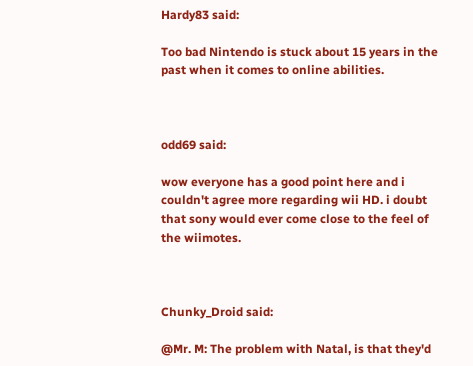Hardy83 said:

Too bad Nintendo is stuck about 15 years in the past when it comes to online abilities.



odd69 said:

wow everyone has a good point here and i couldn't agree more regarding wii HD. i doubt that sony would ever come close to the feel of the wiimotes.



Chunky_Droid said:

@Mr. M: The problem with Natal, is that they'd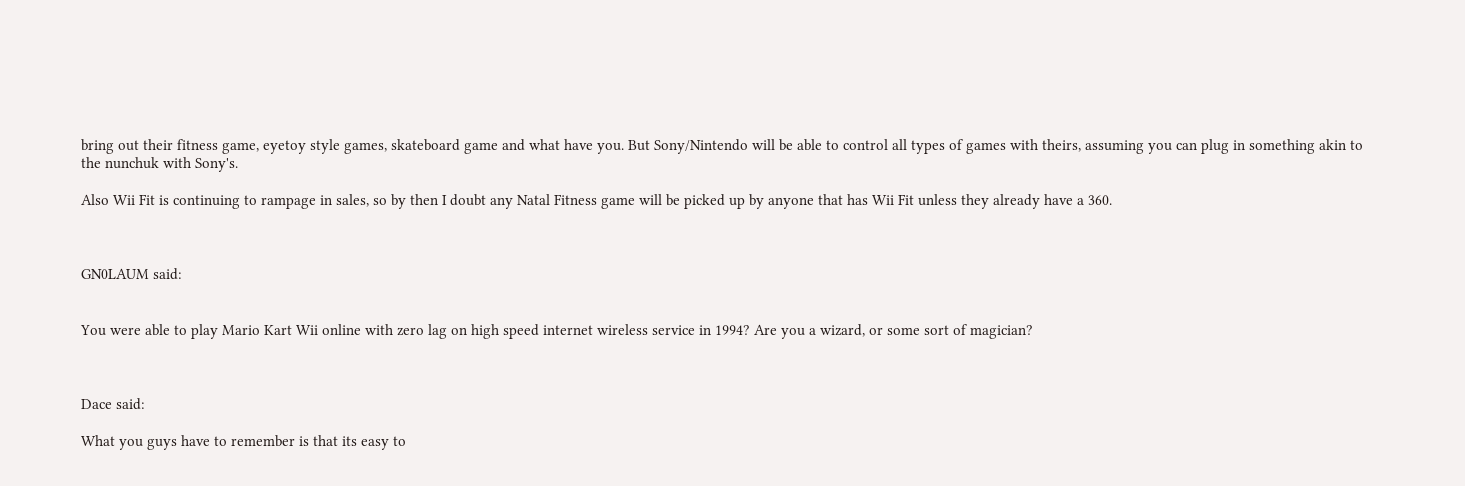bring out their fitness game, eyetoy style games, skateboard game and what have you. But Sony/Nintendo will be able to control all types of games with theirs, assuming you can plug in something akin to the nunchuk with Sony's.

Also Wii Fit is continuing to rampage in sales, so by then I doubt any Natal Fitness game will be picked up by anyone that has Wii Fit unless they already have a 360.



GN0LAUM said:


You were able to play Mario Kart Wii online with zero lag on high speed internet wireless service in 1994? Are you a wizard, or some sort of magician?



Dace said:

What you guys have to remember is that its easy to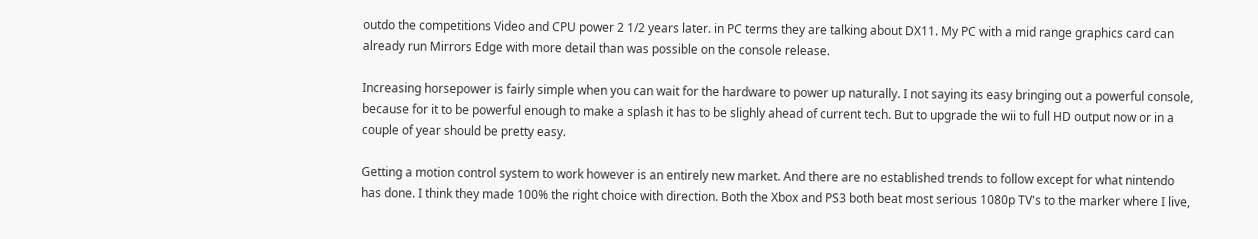outdo the competitions Video and CPU power 2 1/2 years later. in PC terms they are talking about DX11. My PC with a mid range graphics card can already run Mirrors Edge with more detail than was possible on the console release.

Increasing horsepower is fairly simple when you can wait for the hardware to power up naturally. I not saying its easy bringing out a powerful console, because for it to be powerful enough to make a splash it has to be slighly ahead of current tech. But to upgrade the wii to full HD output now or in a couple of year should be pretty easy.

Getting a motion control system to work however is an entirely new market. And there are no established trends to follow except for what nintendo has done. I think they made 100% the right choice with direction. Both the Xbox and PS3 both beat most serious 1080p TV's to the marker where I live,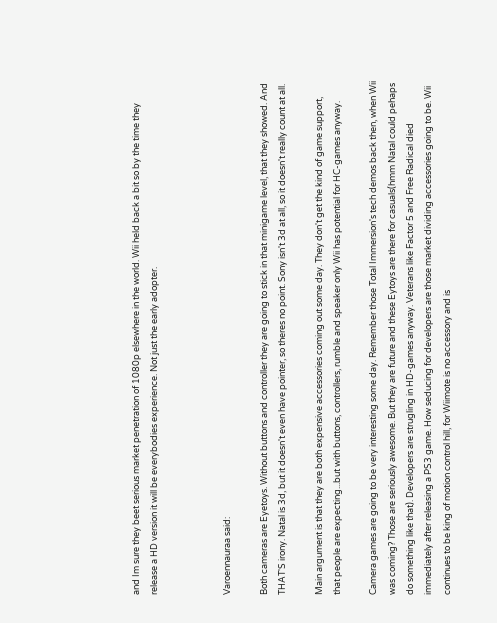and Im sure they beet serious market penetration of 1080p elsewhere in the world. Wii held back a bit so by the time they release a HD version it will be everybodies experience. Not just the early adopter.



Varoennauraa said:

Both cameras are Eyetoys. Without buttons and controller they are going to stick in that minigame level, that they showed. And THAT'S irony. Natal is 3d, but it doesn't even have pointer, so theres no point. Sony isn't 3d at all, so it doesn't really count at all.

Main argument is that they are both expensive accessories coming out some day. They don't get the kind of game support, that people are expecting...but with buttons, controllers, rumble and speaker only Wii has potential for HC-games anyway.

Camera games are going to be very interesting some day. Remember those Total Immersion's tech demos back then, when Wii was coming? Those are seriously awesome. But they are future and these Eytoys are there for casuals(hmm Natal could pehaps do something like that). Developers are strugling in HD-games anyway. Veterans like Factor 5 and Free Radical died immediately after releasing a PS3 game. How seducing for developers are those market dividing accessories going to be. Wii continues to be king of motion control hill, for Wiimote is no accessory and is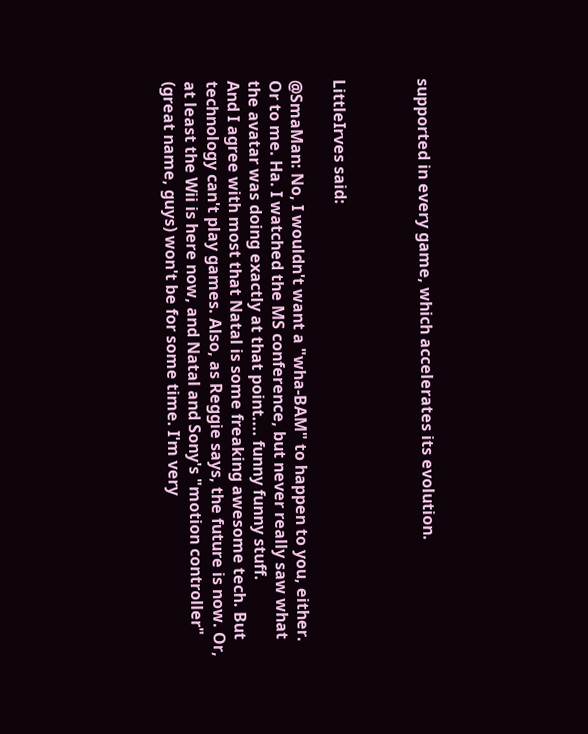supported in every game, which accelerates its evolution.



LittleIrves said:

@SmaMan: No, I wouldn't want a "wha-BAM" to happen to you, either. Or to me. Ha. I watched the MS conference, but never really saw what the avatar was doing exactly at that point.... funny funny stuff.
And I agree with most that Natal is some freaking awesome tech. But technology can't play games. Also, as Reggie says, the future is now. Or, at least the Wii is here now, and Natal and Sony's "motion controller" (great name, guys) won't be for some time. I'm very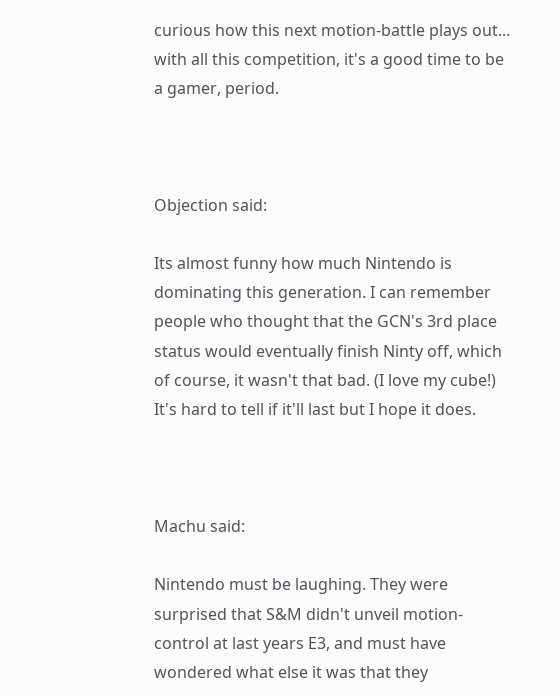curious how this next motion-battle plays out... with all this competition, it's a good time to be a gamer, period.



Objection said:

Its almost funny how much Nintendo is dominating this generation. I can remember people who thought that the GCN's 3rd place status would eventually finish Ninty off, which of course, it wasn't that bad. (I love my cube!) It's hard to tell if it'll last but I hope it does.



Machu said:

Nintendo must be laughing. They were surprised that S&M didn't unveil motion-control at last years E3, and must have wondered what else it was that they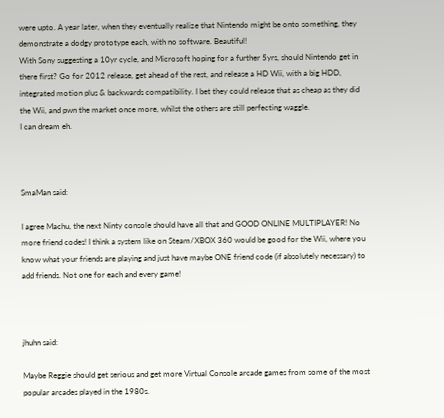were upto. A year later, when they eventually realize that Nintendo might be onto something, they demonstrate a dodgy prototype each, with no software. Beautiful!
With Sony suggesting a 10yr cycle, and Microsoft hoping for a further 5yrs, should Nintendo get in there first? Go for 2012 release, get ahead of the rest, and release a HD Wii, with a big HDD, integrated motion plus & backwards compatibility. I bet they could release that as cheap as they did the Wii, and pwn the market once more, whilst the others are still perfecting waggle.
I can dream eh.



SmaMan said:

I agree Machu, the next Ninty console should have all that and GOOD ONLINE MULTIPLAYER! No more friend codes! I think a system like on Steam/XBOX 360 would be good for the Wii, where you know what your friends are playing and just have maybe ONE friend code (if absolutely necessary) to add friends. Not one for each and every game!



jhuhn said:

Maybe Reggie should get serious and get more Virtual Console arcade games from some of the most popular arcades played in the 1980s.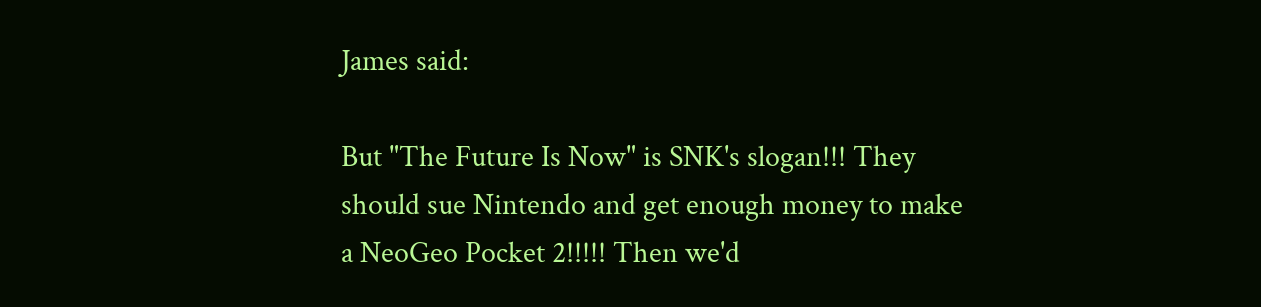James said:

But "The Future Is Now" is SNK's slogan!!! They should sue Nintendo and get enough money to make a NeoGeo Pocket 2!!!!! Then we'd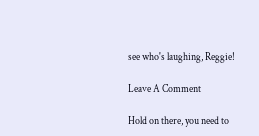see who's laughing, Reggie!

Leave A Comment

Hold on there, you need to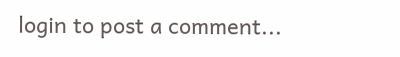login to post a comment...